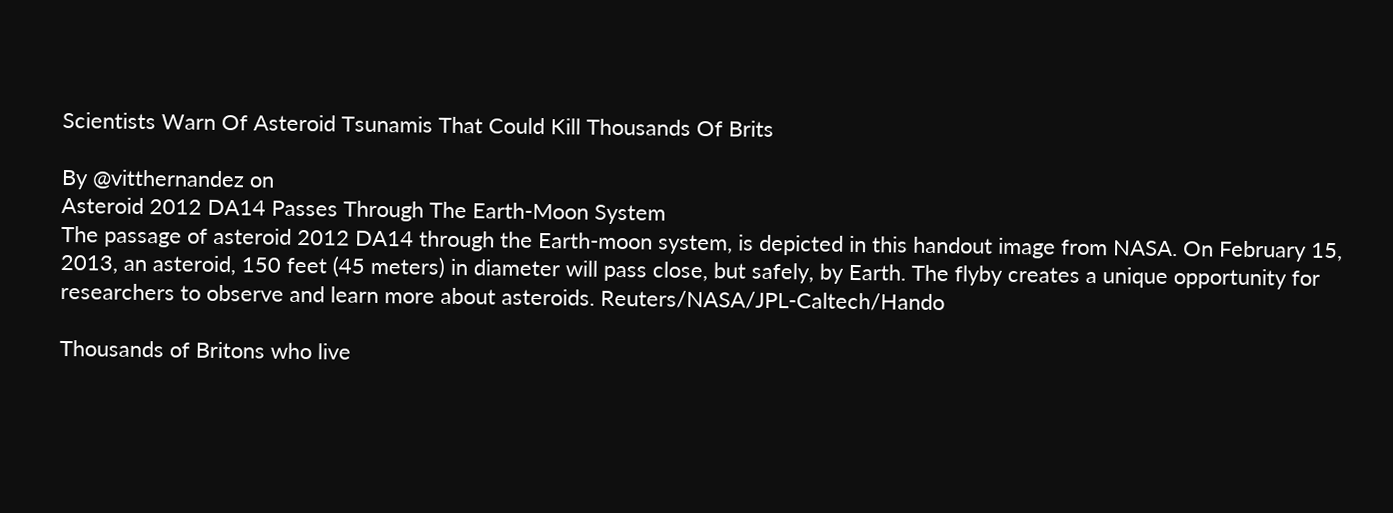Scientists Warn Of Asteroid Tsunamis That Could Kill Thousands Of Brits

By @vitthernandez on
Asteroid 2012 DA14 Passes Through The Earth-Moon System
The passage of asteroid 2012 DA14 through the Earth-moon system, is depicted in this handout image from NASA. On February 15, 2013, an asteroid, 150 feet (45 meters) in diameter will pass close, but safely, by Earth. The flyby creates a unique opportunity for researchers to observe and learn more about asteroids. Reuters/NASA/JPL-Caltech/Hando

Thousands of Britons who live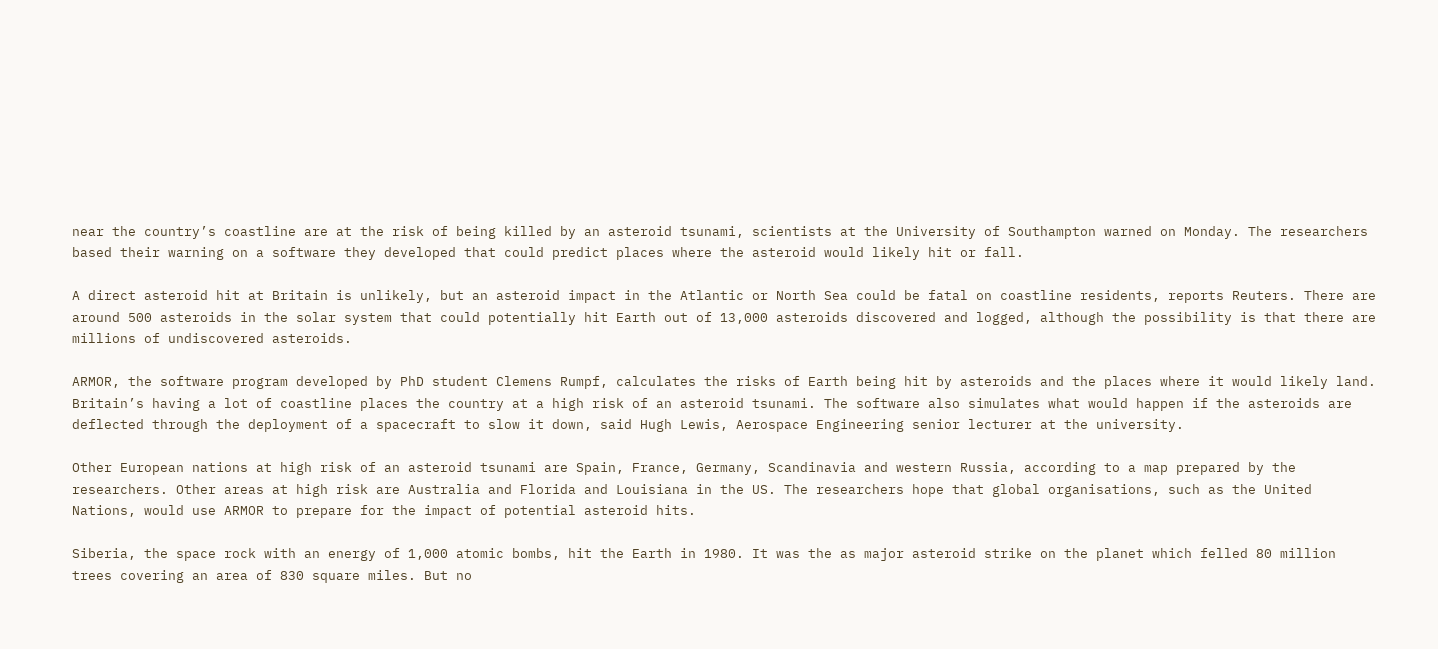near the country’s coastline are at the risk of being killed by an asteroid tsunami, scientists at the University of Southampton warned on Monday. The researchers based their warning on a software they developed that could predict places where the asteroid would likely hit or fall.

A direct asteroid hit at Britain is unlikely, but an asteroid impact in the Atlantic or North Sea could be fatal on coastline residents, reports Reuters. There are around 500 asteroids in the solar system that could potentially hit Earth out of 13,000 asteroids discovered and logged, although the possibility is that there are millions of undiscovered asteroids.

ARMOR, the software program developed by PhD student Clemens Rumpf, calculates the risks of Earth being hit by asteroids and the places where it would likely land. Britain’s having a lot of coastline places the country at a high risk of an asteroid tsunami. The software also simulates what would happen if the asteroids are deflected through the deployment of a spacecraft to slow it down, said Hugh Lewis, Aerospace Engineering senior lecturer at the university.

Other European nations at high risk of an asteroid tsunami are Spain, France, Germany, Scandinavia and western Russia, according to a map prepared by the researchers. Other areas at high risk are Australia and Florida and Louisiana in the US. The researchers hope that global organisations, such as the United Nations, would use ARMOR to prepare for the impact of potential asteroid hits.

Siberia, the space rock with an energy of 1,000 atomic bombs, hit the Earth in 1980. It was the as major asteroid strike on the planet which felled 80 million trees covering an area of 830 square miles. But no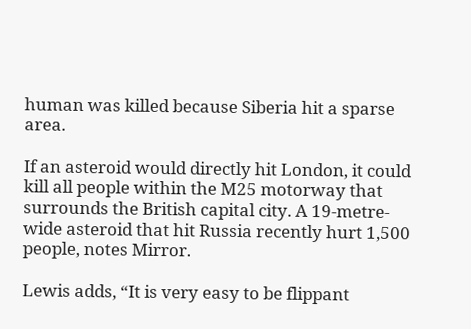human was killed because Siberia hit a sparse area.

If an asteroid would directly hit London, it could kill all people within the M25 motorway that surrounds the British capital city. A 19-metre-wide asteroid that hit Russia recently hurt 1,500 people, notes Mirror.

Lewis adds, “It is very easy to be flippant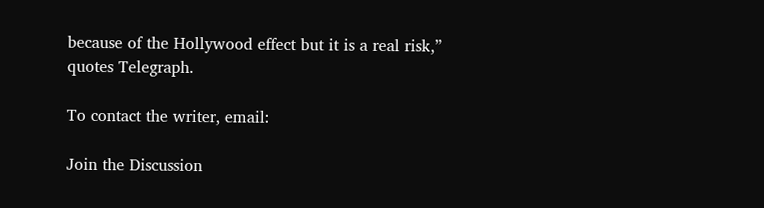because of the Hollywood effect but it is a real risk,” quotes Telegraph.

To contact the writer, email:

Join the Discussion